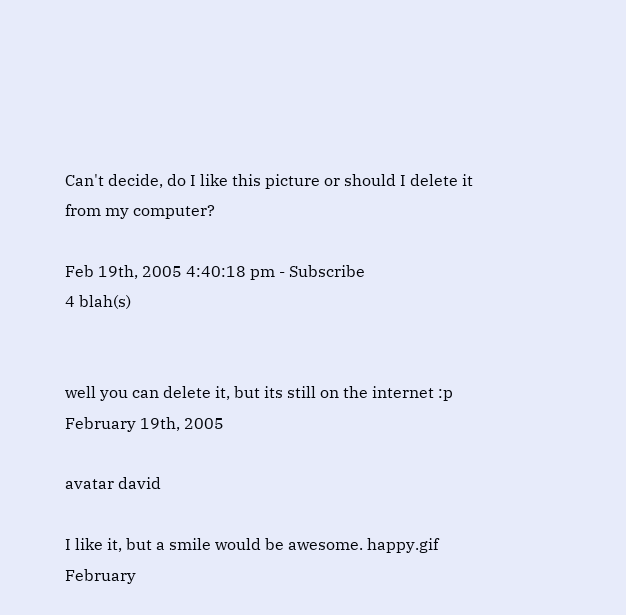Can't decide, do I like this picture or should I delete it from my computer?

Feb 19th, 2005 4:40:18 pm - Subscribe
4 blah(s)


well you can delete it, but its still on the internet :p
February 19th, 2005

avatar david

I like it, but a smile would be awesome. happy.gif
February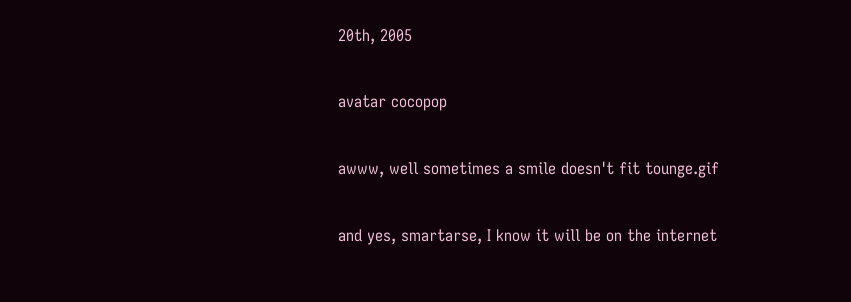20th, 2005

avatar cocopop

awww, well sometimes a smile doesn't fit tounge.gif

and yes, smartarse, I know it will be on the internet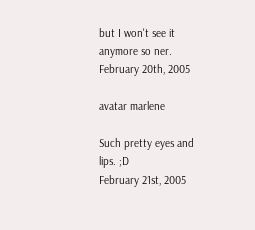but I won't see it anymore so ner.
February 20th, 2005

avatar marlene

Such pretty eyes and lips. ;D
February 21st, 2005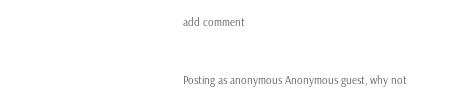add comment


Posting as anonymous Anonymous guest, why not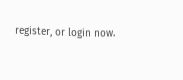register, or login now.